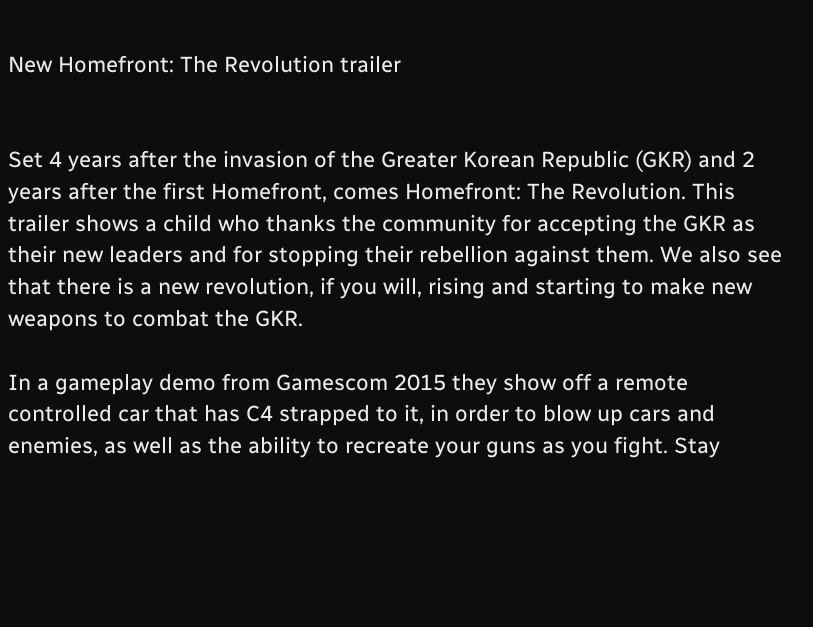New Homefront: The Revolution trailer


Set 4 years after the invasion of the Greater Korean Republic (GKR) and 2 years after the first Homefront, comes Homefront: The Revolution. This trailer shows a child who thanks the community for accepting the GKR as their new leaders and for stopping their rebellion against them. We also see that there is a new revolution, if you will, rising and starting to make new weapons to combat the GKR.

In a gameplay demo from Gamescom 2015 they show off a remote controlled car that has C4 strapped to it, in order to blow up cars and enemies, as well as the ability to recreate your guns as you fight. Stay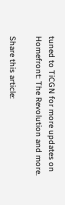tuned to TiCGN for more updates on Homefront: The Revolution and more.

Share this article: